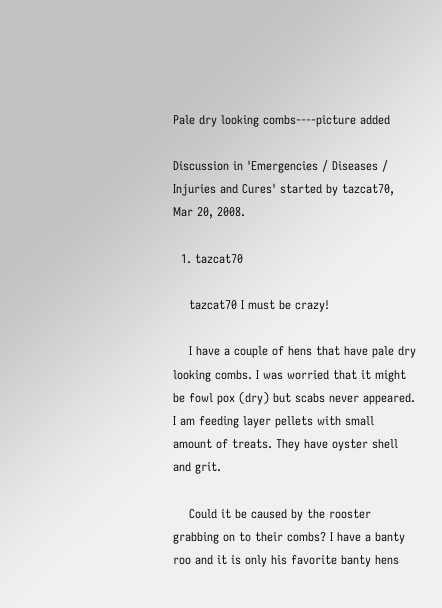Pale dry looking combs----picture added

Discussion in 'Emergencies / Diseases / Injuries and Cures' started by tazcat70, Mar 20, 2008.

  1. tazcat70

    tazcat70 I must be crazy!

    I have a couple of hens that have pale dry looking combs. I was worried that it might be fowl pox (dry) but scabs never appeared. I am feeding layer pellets with small amount of treats. They have oyster shell and grit.

    Could it be caused by the rooster grabbing on to their combs? I have a banty roo and it is only his favorite banty hens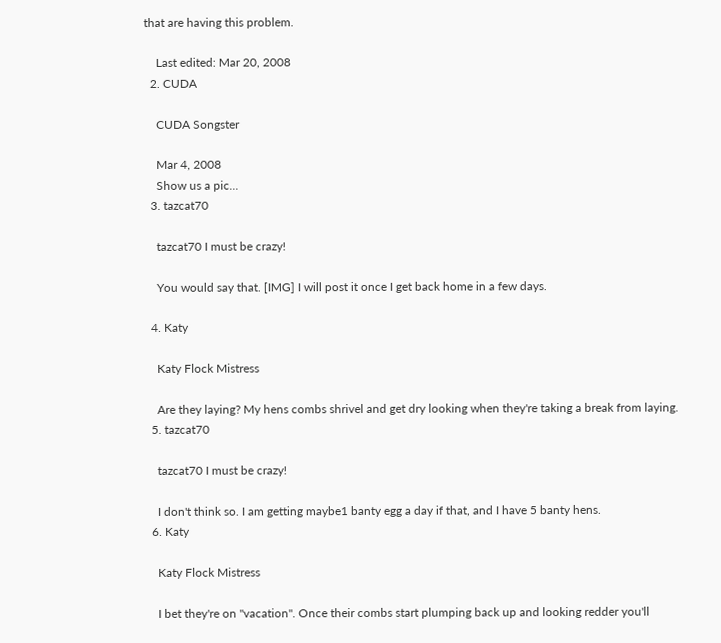that are having this problem.

    Last edited: Mar 20, 2008
  2. CUDA

    CUDA Songster

    Mar 4, 2008
    Show us a pic...
  3. tazcat70

    tazcat70 I must be crazy!

    You would say that. [IMG] I will post it once I get back home in a few days.

  4. Katy

    Katy Flock Mistress

    Are they laying? My hens combs shrivel and get dry looking when they're taking a break from laying.
  5. tazcat70

    tazcat70 I must be crazy!

    I don't think so. I am getting maybe1 banty egg a day if that, and I have 5 banty hens.
  6. Katy

    Katy Flock Mistress

    I bet they're on "vacation". Once their combs start plumping back up and looking redder you'll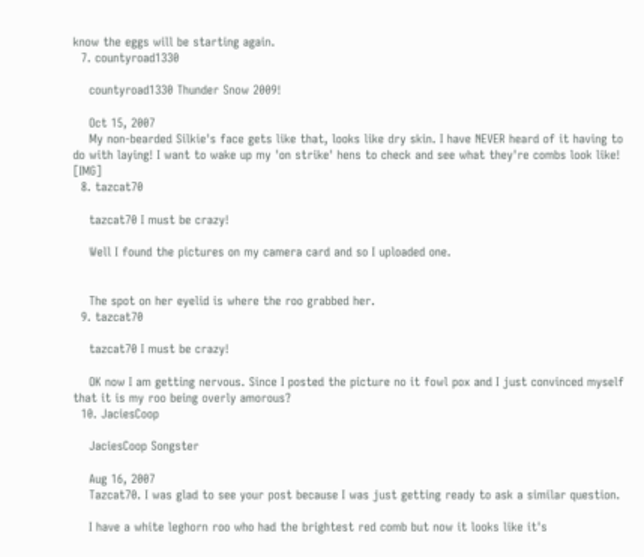know the eggs will be starting again.
  7. countyroad1330

    countyroad1330 Thunder Snow 2009!

    Oct 15, 2007
    My non-bearded Silkie's face gets like that, looks like dry skin. I have NEVER heard of it having to do with laying! I want to wake up my 'on strike' hens to check and see what they're combs look like! [IMG]
  8. tazcat70

    tazcat70 I must be crazy!

    Well I found the pictures on my camera card and so I uploaded one.


    The spot on her eyelid is where the roo grabbed her.
  9. tazcat70

    tazcat70 I must be crazy!

    OK now I am getting nervous. Since I posted the picture no it fowl pox and I just convinced myself that it is my roo being overly amorous?
  10. JaciesCoop

    JaciesCoop Songster

    Aug 16, 2007
    Tazcat70. I was glad to see your post because I was just getting ready to ask a similar question.

    I have a white leghorn roo who had the brightest red comb but now it looks like it's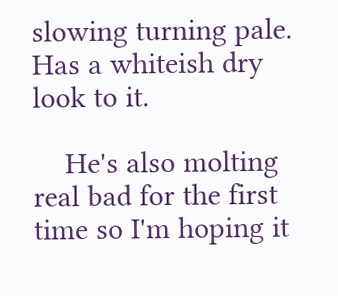slowing turning pale. Has a whiteish dry look to it.

    He's also molting real bad for the first time so I'm hoping it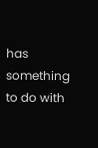has something to do with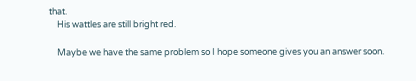that.
    His wattles are still bright red.

    Maybe we have the same problem so I hope someone gives you an answer soon.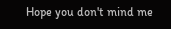Hope you don't mind me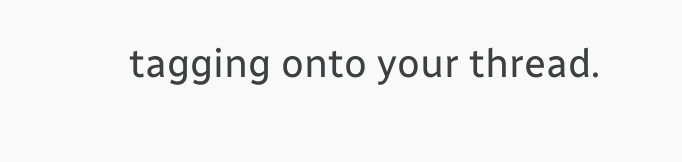tagging onto your thread.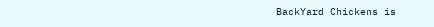BackYard Chickens is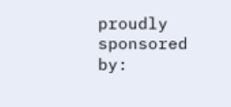proudly sponsored by: